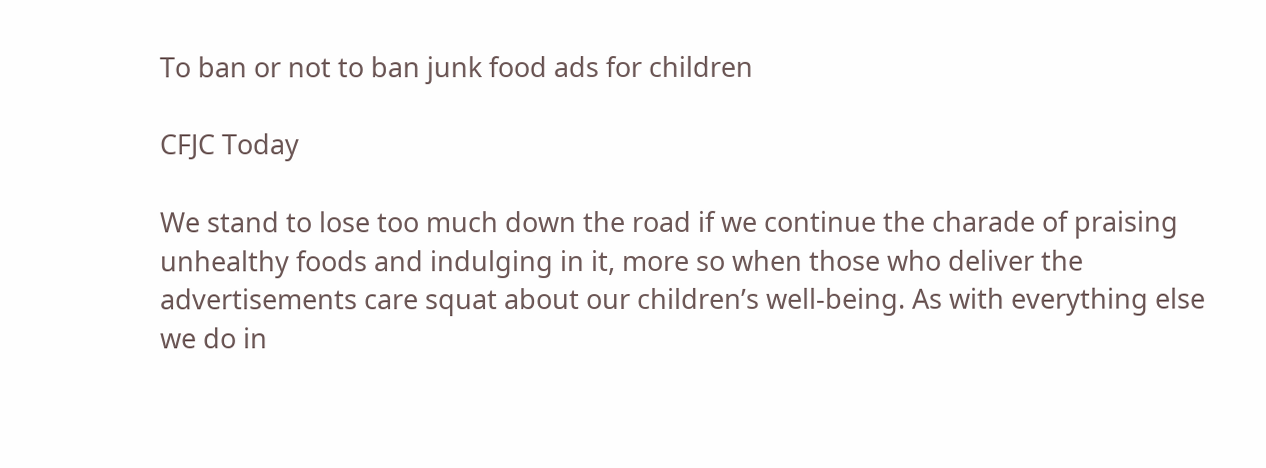To ban or not to ban junk food ads for children

CFJC Today

We stand to lose too much down the road if we continue the charade of praising unhealthy foods and indulging in it, more so when those who deliver the advertisements care squat about our children’s well-being. As with everything else we do in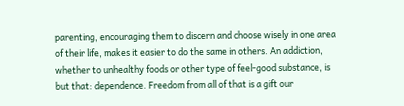parenting, encouraging them to discern and choose wisely in one area of their life, makes it easier to do the same in others. An addiction, whether to unhealthy foods or other type of feel-good substance, is but that: dependence. Freedom from all of that is a gift our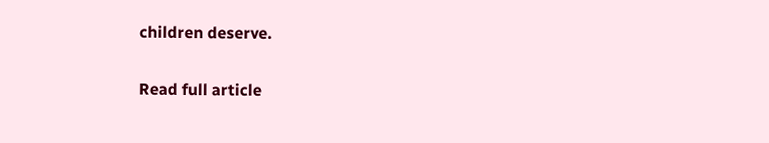children deserve.

Read full article